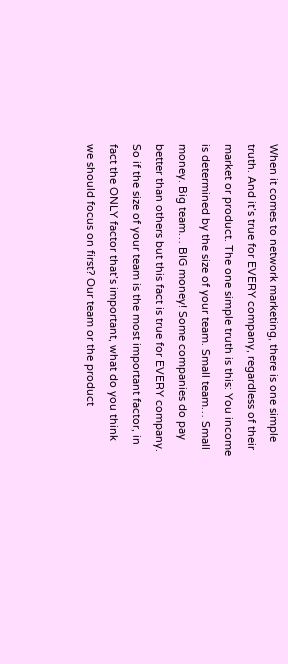When it comes to network marketing, there is one simple truth. And it’s true for EVERY company, regardless of their market or product. The one simple truth is this: You income is determined by the size of your team. Small team… Small money. Big team… BIG money! Some companies do pay better than others but this fact is true for EVERY company. So if the size of your team is the most important factor, in fact the ONLY factor that’s important, what do you think we should focus on first? Our team or the product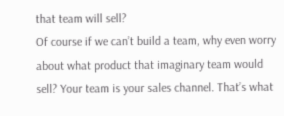that team will sell?
Of course if we can’t build a team, why even worry about what product that imaginary team would sell? Your team is your sales channel. That’s what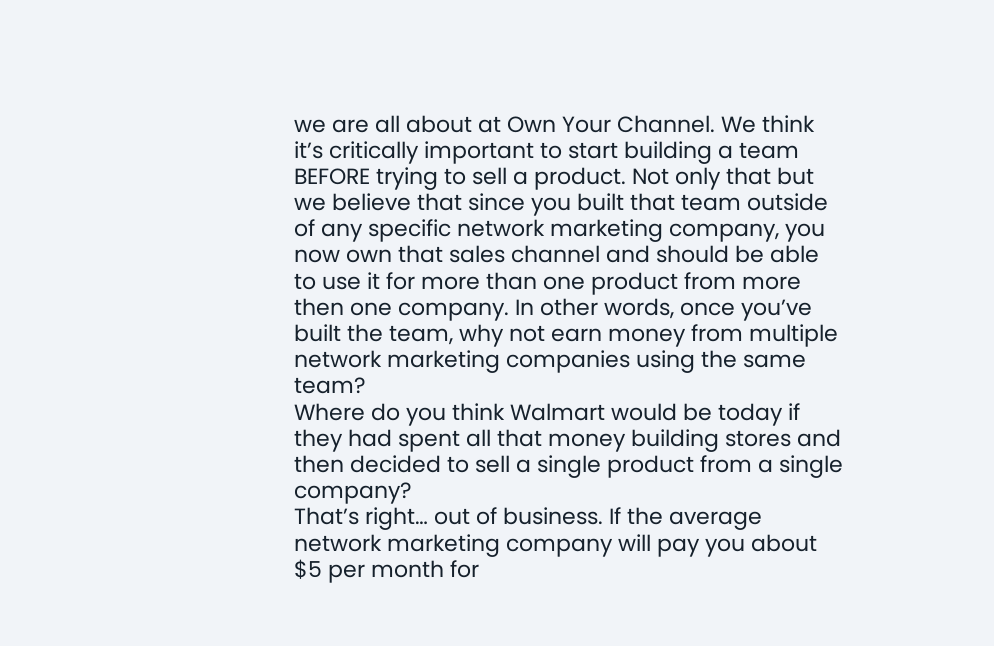we are all about at Own Your Channel. We think it’s critically important to start building a team BEFORE trying to sell a product. Not only that but we believe that since you built that team outside of any specific network marketing company, you now own that sales channel and should be able to use it for more than one product from more then one company. In other words, once you’ve built the team, why not earn money from multiple network marketing companies using the same team?
Where do you think Walmart would be today if they had spent all that money building stores and then decided to sell a single product from a single company?
That’s right… out of business. If the average network marketing company will pay you about $5 per month for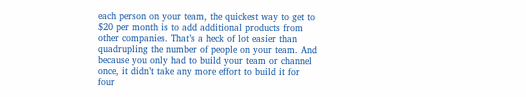each person on your team, the quickest way to get to $20 per month is to add additional products from other companies. That’s a heck of lot easier than quadrupling the number of people on your team. And because you only had to build your team or channel once, it didn’t take any more effort to build it for four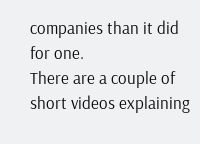companies than it did for one.
There are a couple of short videos explaining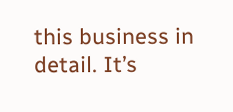this business in detail. It’s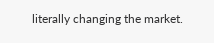literally changing the market.